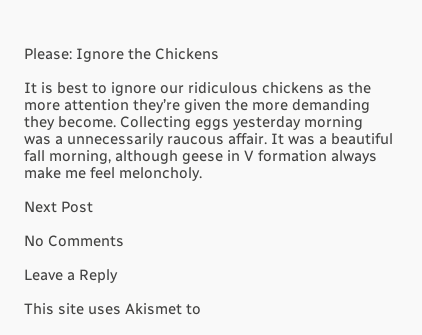Please: Ignore the Chickens

It is best to ignore our ridiculous chickens as the more attention they’re given the more demanding they become. Collecting eggs yesterday morning was a unnecessarily raucous affair. It was a beautiful fall morning, although geese in V formation always make me feel meloncholy.

Next Post

No Comments

Leave a Reply

This site uses Akismet to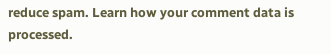reduce spam. Learn how your comment data is processed.